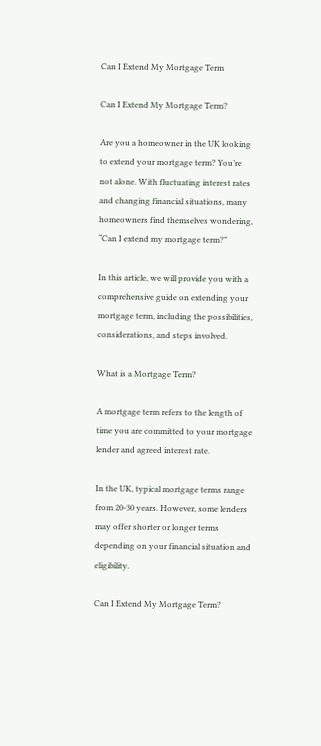Can I Extend My Mortgage Term

Can I Extend My Mortgage Term?

Are you a homeowner in the UK looking to extend your mortgage term? You’re not alone. With fluctuating interest rates and changing financial situations, many homeowners find themselves wondering, “Can I extend my mortgage term?”

In this article, we will provide you with a comprehensive guide on extending your mortgage term, including the possibilities, considerations, and steps involved.

What is a Mortgage Term?

A mortgage term refers to the length of time you are committed to your mortgage lender and agreed interest rate.

In the UK, typical mortgage terms range from 20-30 years. However, some lenders may offer shorter or longer terms depending on your financial situation and eligibility.

Can I Extend My Mortgage Term?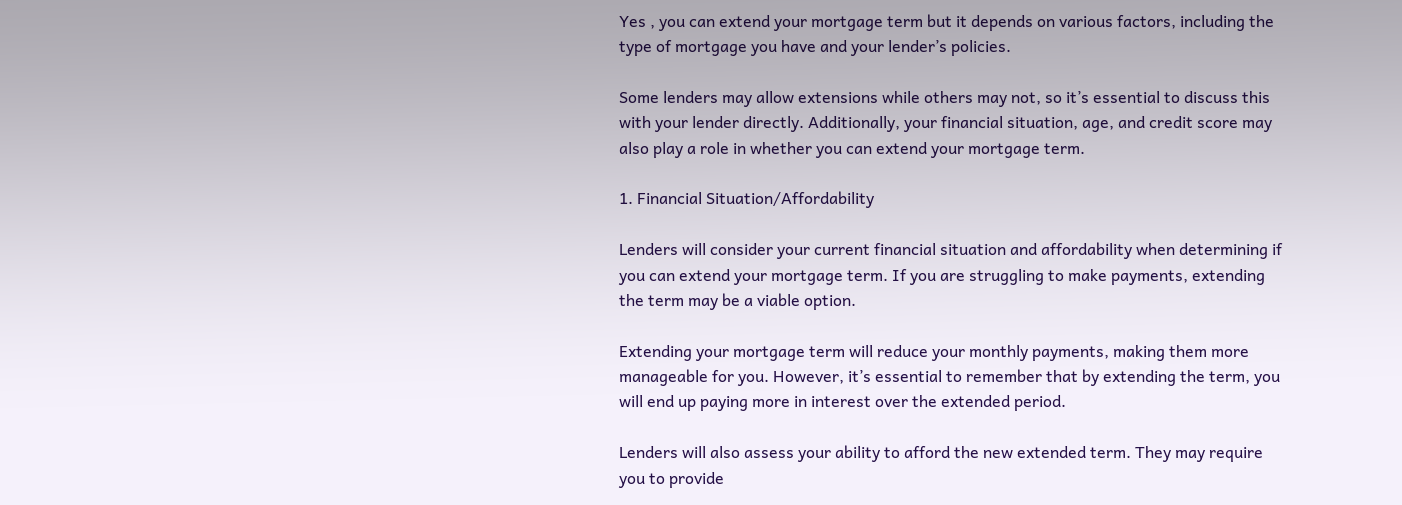Yes , you can extend your mortgage term but it depends on various factors, including the type of mortgage you have and your lender’s policies.

Some lenders may allow extensions while others may not, so it’s essential to discuss this with your lender directly. Additionally, your financial situation, age, and credit score may also play a role in whether you can extend your mortgage term.

1. Financial Situation/Affordability

Lenders will consider your current financial situation and affordability when determining if you can extend your mortgage term. If you are struggling to make payments, extending the term may be a viable option.

Extending your mortgage term will reduce your monthly payments, making them more manageable for you. However, it’s essential to remember that by extending the term, you will end up paying more in interest over the extended period.

Lenders will also assess your ability to afford the new extended term. They may require you to provide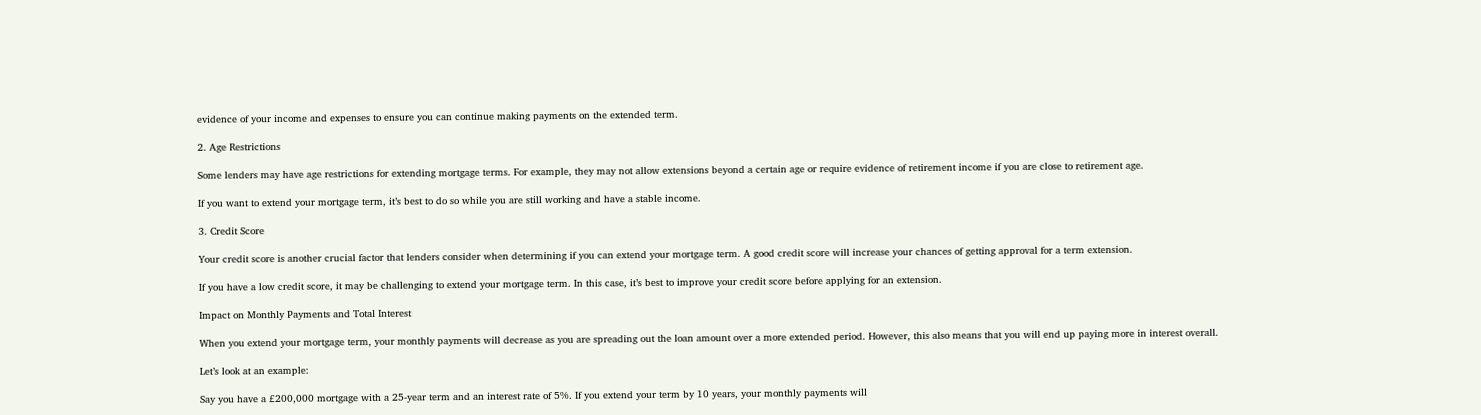evidence of your income and expenses to ensure you can continue making payments on the extended term.

2. Age Restrictions

Some lenders may have age restrictions for extending mortgage terms. For example, they may not allow extensions beyond a certain age or require evidence of retirement income if you are close to retirement age.

If you want to extend your mortgage term, it’s best to do so while you are still working and have a stable income.

3. Credit Score

Your credit score is another crucial factor that lenders consider when determining if you can extend your mortgage term. A good credit score will increase your chances of getting approval for a term extension.

If you have a low credit score, it may be challenging to extend your mortgage term. In this case, it’s best to improve your credit score before applying for an extension.

Impact on Monthly Payments and Total Interest

When you extend your mortgage term, your monthly payments will decrease as you are spreading out the loan amount over a more extended period. However, this also means that you will end up paying more in interest overall.

Let’s look at an example:

Say you have a £200,000 mortgage with a 25-year term and an interest rate of 5%. If you extend your term by 10 years, your monthly payments will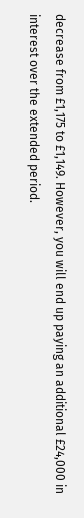decrease from £1,175 to £1,149. However, you will end up paying an additional £24,000 in interest over the extended period.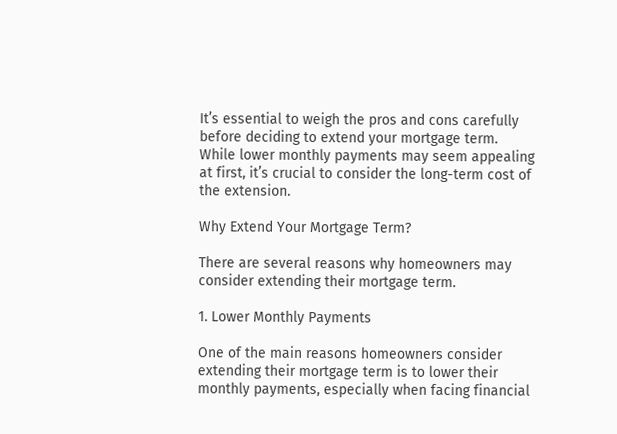It’s essential to weigh the pros and cons carefully before deciding to extend your mortgage term. While lower monthly payments may seem appealing at first, it’s crucial to consider the long-term cost of the extension.

Why Extend Your Mortgage Term?

There are several reasons why homeowners may consider extending their mortgage term.

1. Lower Monthly Payments

One of the main reasons homeowners consider extending their mortgage term is to lower their monthly payments, especially when facing financial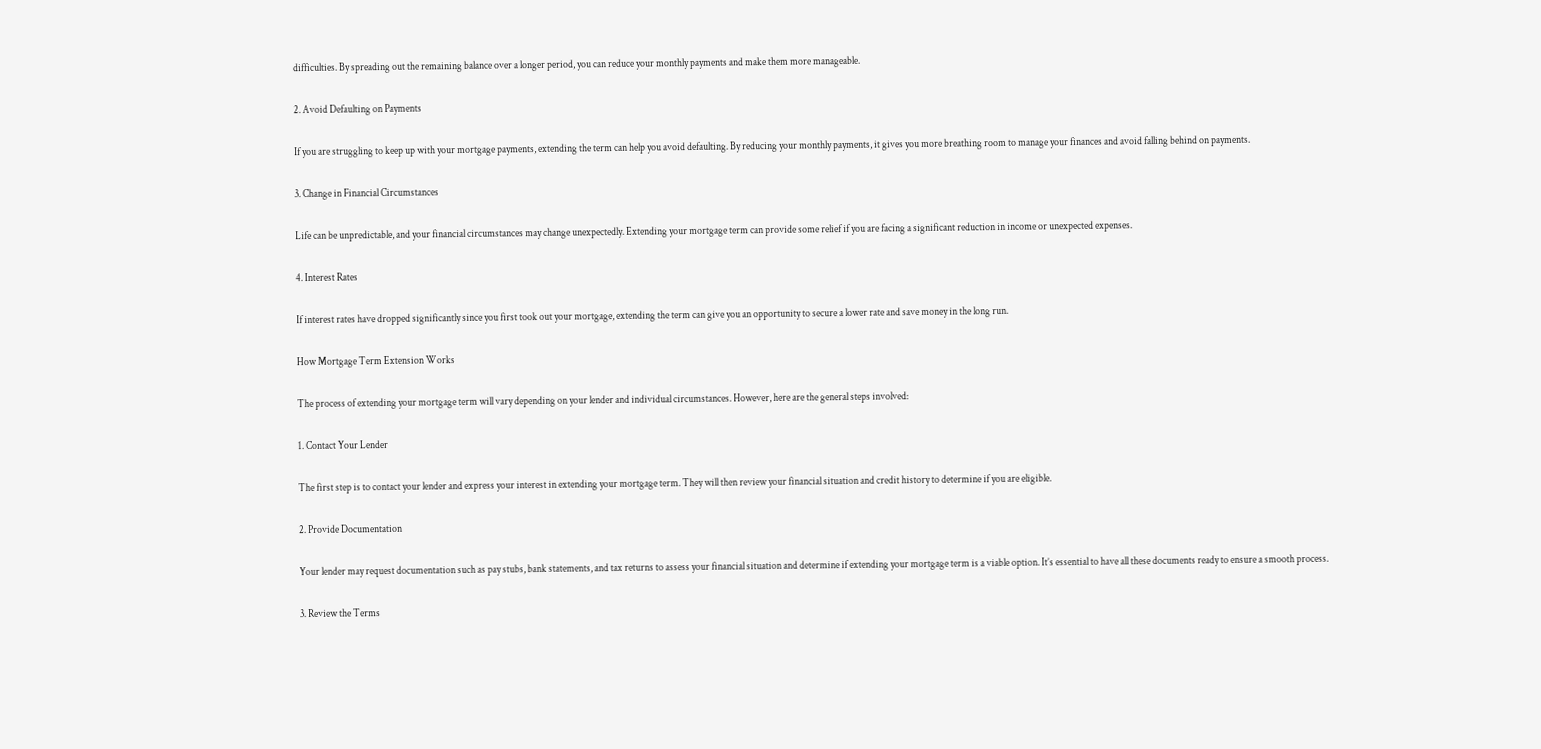difficulties. By spreading out the remaining balance over a longer period, you can reduce your monthly payments and make them more manageable.

2. Avoid Defaulting on Payments

If you are struggling to keep up with your mortgage payments, extending the term can help you avoid defaulting. By reducing your monthly payments, it gives you more breathing room to manage your finances and avoid falling behind on payments.

3. Change in Financial Circumstances

Life can be unpredictable, and your financial circumstances may change unexpectedly. Extending your mortgage term can provide some relief if you are facing a significant reduction in income or unexpected expenses.

4. Interest Rates

If interest rates have dropped significantly since you first took out your mortgage, extending the term can give you an opportunity to secure a lower rate and save money in the long run.

How Mortgage Term Extension Works

The process of extending your mortgage term will vary depending on your lender and individual circumstances. However, here are the general steps involved:

1. Contact Your Lender

The first step is to contact your lender and express your interest in extending your mortgage term. They will then review your financial situation and credit history to determine if you are eligible.

2. Provide Documentation

Your lender may request documentation such as pay stubs, bank statements, and tax returns to assess your financial situation and determine if extending your mortgage term is a viable option. It’s essential to have all these documents ready to ensure a smooth process.

3. Review the Terms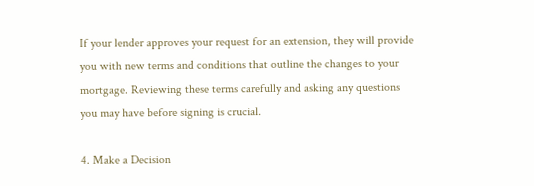If your lender approves your request for an extension, they will provide you with new terms and conditions that outline the changes to your mortgage. Reviewing these terms carefully and asking any questions you may have before signing is crucial.

4. Make a Decision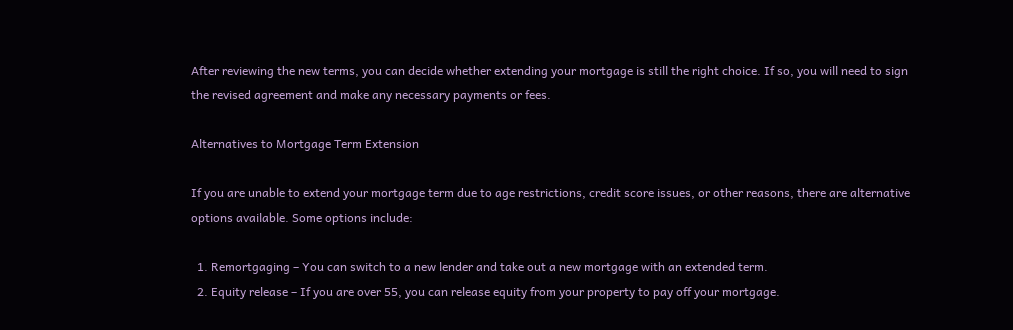After reviewing the new terms, you can decide whether extending your mortgage is still the right choice. If so, you will need to sign the revised agreement and make any necessary payments or fees.

Alternatives to Mortgage Term Extension

If you are unable to extend your mortgage term due to age restrictions, credit score issues, or other reasons, there are alternative options available. Some options include:

  1. Remortgaging – You can switch to a new lender and take out a new mortgage with an extended term.
  2. Equity release – If you are over 55, you can release equity from your property to pay off your mortgage.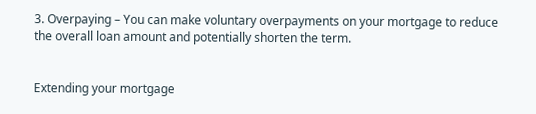3. Overpaying – You can make voluntary overpayments on your mortgage to reduce the overall loan amount and potentially shorten the term.


Extending your mortgage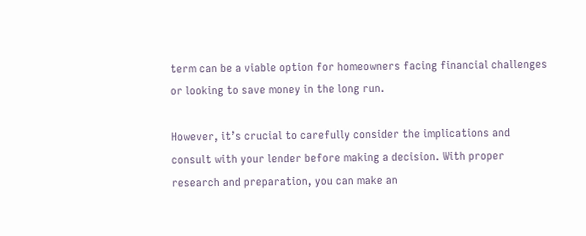term can be a viable option for homeowners facing financial challenges or looking to save money in the long run.

However, it’s crucial to carefully consider the implications and consult with your lender before making a decision. With proper research and preparation, you can make an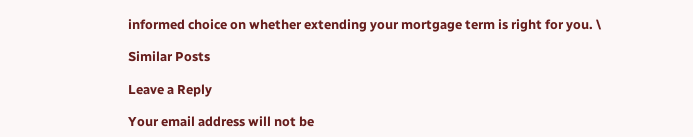informed choice on whether extending your mortgage term is right for you. \

Similar Posts

Leave a Reply

Your email address will not be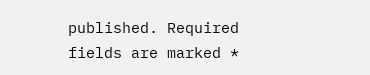published. Required fields are marked *